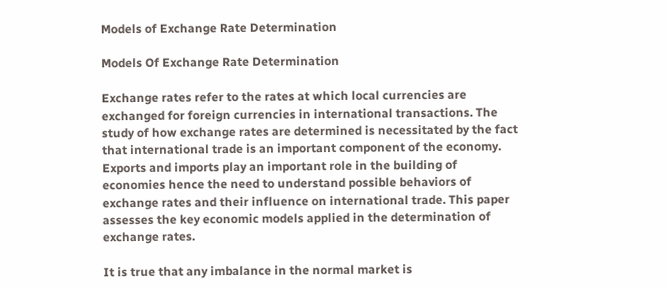Models of Exchange Rate Determination

Models Of Exchange Rate Determination

Exchange rates refer to the rates at which local currencies are exchanged for foreign currencies in international transactions. The study of how exchange rates are determined is necessitated by the fact that international trade is an important component of the economy. Exports and imports play an important role in the building of economies hence the need to understand possible behaviors of exchange rates and their influence on international trade. This paper assesses the key economic models applied in the determination of exchange rates.

It is true that any imbalance in the normal market is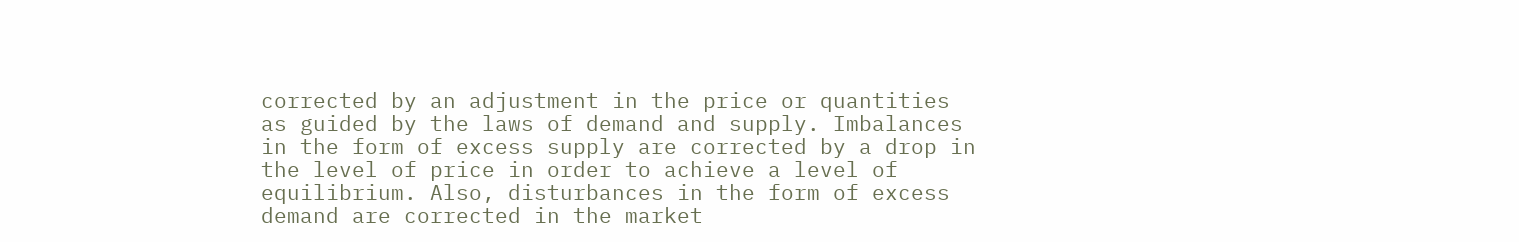corrected by an adjustment in the price or quantities as guided by the laws of demand and supply. Imbalances in the form of excess supply are corrected by a drop in the level of price in order to achieve a level of equilibrium. Also, disturbances in the form of excess demand are corrected in the market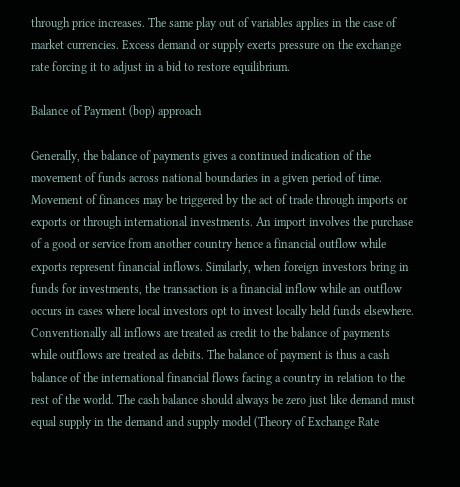through price increases. The same play out of variables applies in the case of market currencies. Excess demand or supply exerts pressure on the exchange rate forcing it to adjust in a bid to restore equilibrium.

Balance of Payment (bop) approach

Generally, the balance of payments gives a continued indication of the movement of funds across national boundaries in a given period of time. Movement of finances may be triggered by the act of trade through imports or exports or through international investments. An import involves the purchase of a good or service from another country hence a financial outflow while exports represent financial inflows. Similarly, when foreign investors bring in funds for investments, the transaction is a financial inflow while an outflow occurs in cases where local investors opt to invest locally held funds elsewhere. Conventionally all inflows are treated as credit to the balance of payments while outflows are treated as debits. The balance of payment is thus a cash balance of the international financial flows facing a country in relation to the rest of the world. The cash balance should always be zero just like demand must equal supply in the demand and supply model (Theory of Exchange Rate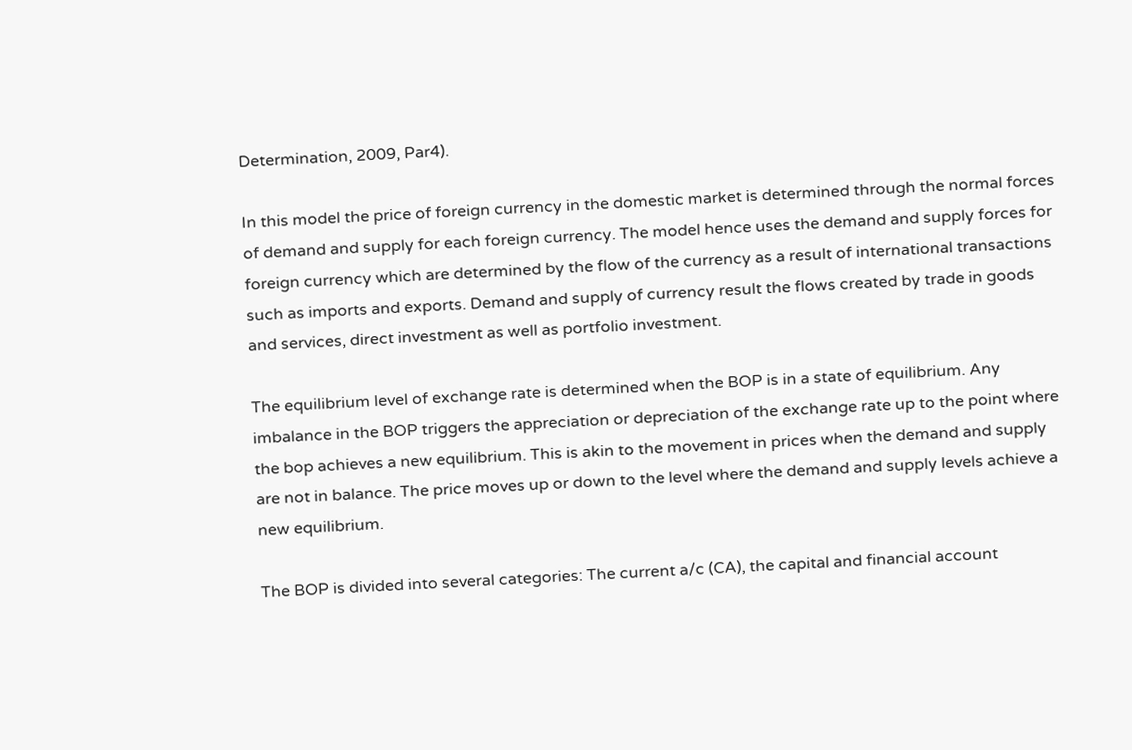Determination, 2009, Par4).

In this model the price of foreign currency in the domestic market is determined through the normal forces of demand and supply for each foreign currency. The model hence uses the demand and supply forces for foreign currency which are determined by the flow of the currency as a result of international transactions such as imports and exports. Demand and supply of currency result the flows created by trade in goods and services, direct investment as well as portfolio investment.

The equilibrium level of exchange rate is determined when the BOP is in a state of equilibrium. Any imbalance in the BOP triggers the appreciation or depreciation of the exchange rate up to the point where the bop achieves a new equilibrium. This is akin to the movement in prices when the demand and supply are not in balance. The price moves up or down to the level where the demand and supply levels achieve a new equilibrium.

The BOP is divided into several categories: The current a/c (CA), the capital and financial account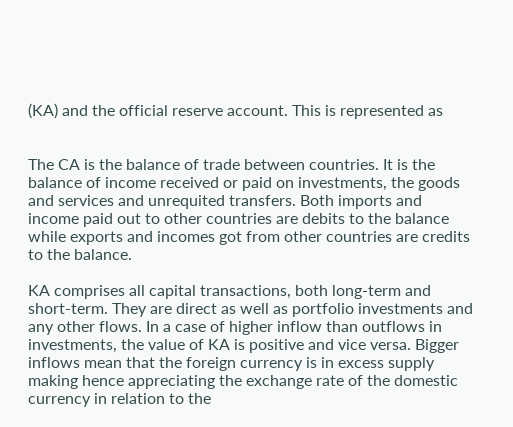(KA) and the official reserve account. This is represented as


The CA is the balance of trade between countries. It is the balance of income received or paid on investments, the goods and services and unrequited transfers. Both imports and income paid out to other countries are debits to the balance while exports and incomes got from other countries are credits to the balance.

KA comprises all capital transactions, both long-term and short-term. They are direct as well as portfolio investments and any other flows. In a case of higher inflow than outflows in investments, the value of KA is positive and vice versa. Bigger inflows mean that the foreign currency is in excess supply making hence appreciating the exchange rate of the domestic currency in relation to the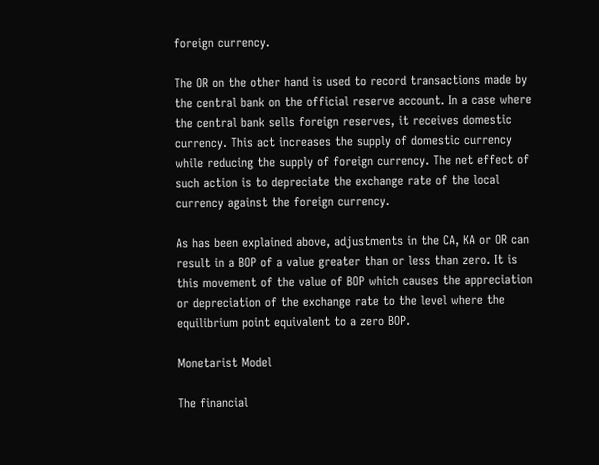foreign currency.

The OR on the other hand is used to record transactions made by the central bank on the official reserve account. In a case where the central bank sells foreign reserves, it receives domestic currency. This act increases the supply of domestic currency while reducing the supply of foreign currency. The net effect of such action is to depreciate the exchange rate of the local currency against the foreign currency.

As has been explained above, adjustments in the CA, KA or OR can result in a BOP of a value greater than or less than zero. It is this movement of the value of BOP which causes the appreciation or depreciation of the exchange rate to the level where the equilibrium point equivalent to a zero BOP.

Monetarist Model

The financial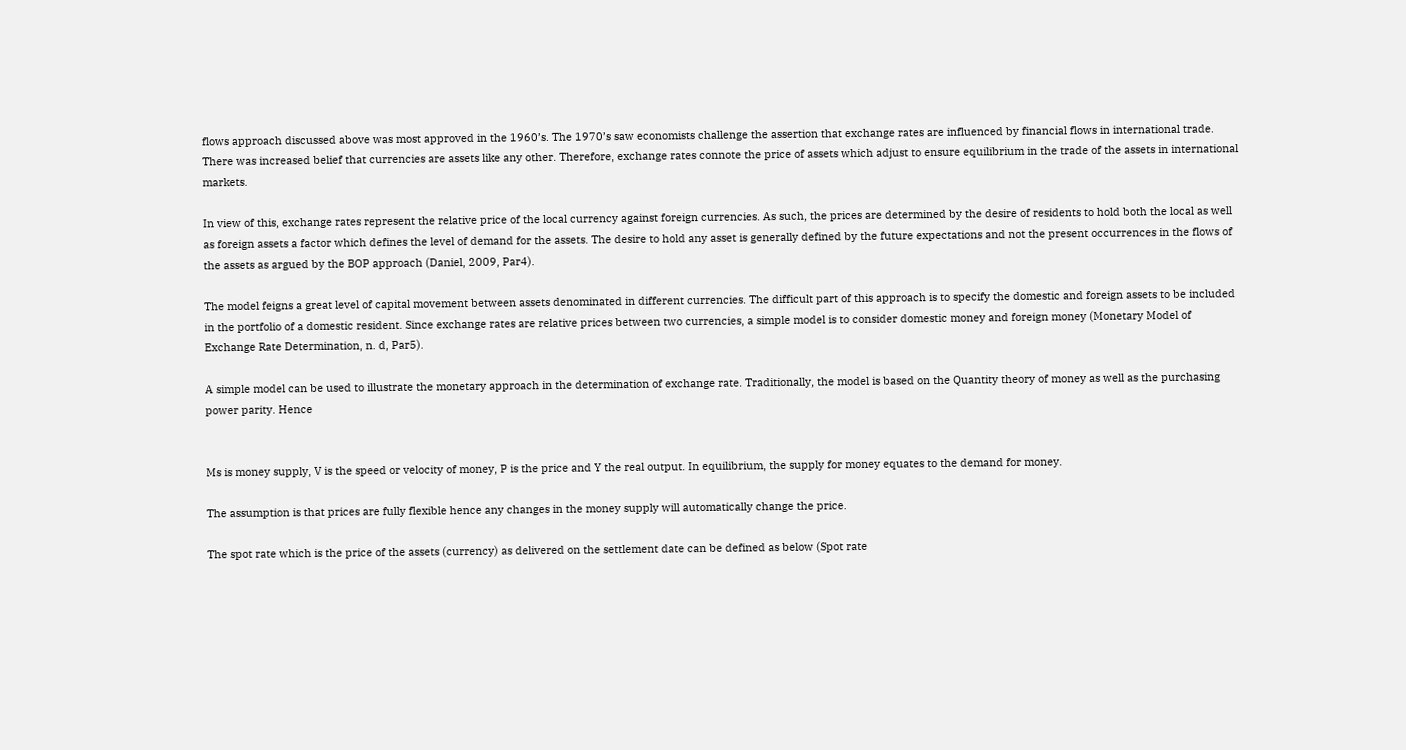flows approach discussed above was most approved in the 1960’s. The 1970’s saw economists challenge the assertion that exchange rates are influenced by financial flows in international trade. There was increased belief that currencies are assets like any other. Therefore, exchange rates connote the price of assets which adjust to ensure equilibrium in the trade of the assets in international markets.

In view of this, exchange rates represent the relative price of the local currency against foreign currencies. As such, the prices are determined by the desire of residents to hold both the local as well as foreign assets a factor which defines the level of demand for the assets. The desire to hold any asset is generally defined by the future expectations and not the present occurrences in the flows of the assets as argued by the BOP approach (Daniel, 2009, Par4).

The model feigns a great level of capital movement between assets denominated in different currencies. The difficult part of this approach is to specify the domestic and foreign assets to be included in the portfolio of a domestic resident. Since exchange rates are relative prices between two currencies, a simple model is to consider domestic money and foreign money (Monetary Model of Exchange Rate Determination, n. d, Par5).

A simple model can be used to illustrate the monetary approach in the determination of exchange rate. Traditionally, the model is based on the Quantity theory of money as well as the purchasing power parity. Hence


Ms is money supply, V is the speed or velocity of money, P is the price and Y the real output. In equilibrium, the supply for money equates to the demand for money.

The assumption is that prices are fully flexible hence any changes in the money supply will automatically change the price.

The spot rate which is the price of the assets (currency) as delivered on the settlement date can be defined as below (Spot rate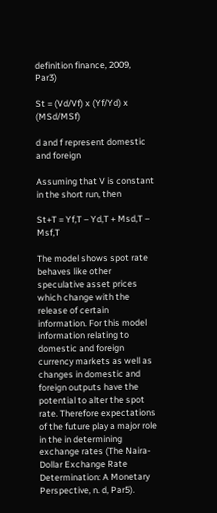definition finance, 2009, Par3)

St = (Vd/Vf) x (Yf/Yd) x (MSd/MSf)

d and f represent domestic and foreign

Assuming that V is constant in the short run, then

St+T = Yf,T – Yd,T + Msd,T – Msf,T

The model shows spot rate behaves like other speculative asset prices which change with the release of certain information. For this model information relating to domestic and foreign currency markets as well as changes in domestic and foreign outputs have the potential to alter the spot rate. Therefore expectations of the future play a major role in the in determining exchange rates (The Naira-Dollar Exchange Rate Determination: A Monetary Perspective, n. d, Par5).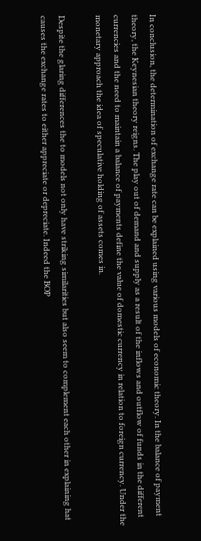In conclusion, the determination of exchange rate can be explained using various models of economic theory. In the balance of payment theory, the Keynesian theory reigns. The play out of demand and supply as a result of the inflows and outflow of funds in the different currencies and the need to maintain a balance of payments define the value of domestic currency in relation to foreign currency. Under the monetary approach the idea of speculative holding of assets comes in.

Despite the glaring differences the to models not only have striking similarities but also seem to complement each other in explaining hat causes the exchange rates to either appreciate or depreciate. Indeed the BOP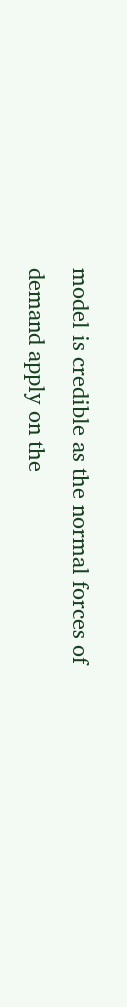model is credible as the normal forces of demand apply on the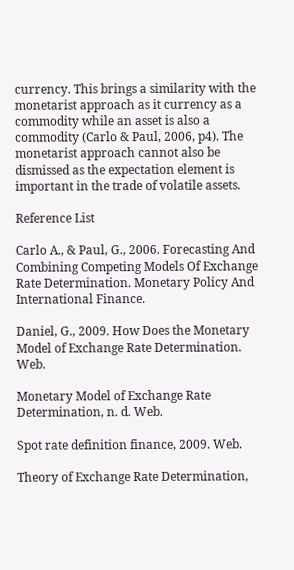currency. This brings a similarity with the monetarist approach as it currency as a commodity while an asset is also a commodity (Carlo & Paul, 2006, p4). The monetarist approach cannot also be dismissed as the expectation element is important in the trade of volatile assets.

Reference List

Carlo A., & Paul, G., 2006. Forecasting And Combining Competing Models Of Exchange Rate Determination. Monetary Policy And International Finance.

Daniel, G., 2009. How Does the Monetary Model of Exchange Rate Determination. Web.

Monetary Model of Exchange Rate Determination, n. d. Web.

Spot rate definition finance, 2009. Web.

Theory of Exchange Rate Determination,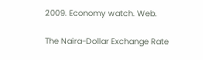2009. Economy watch. Web.

The Naira-Dollar Exchange Rate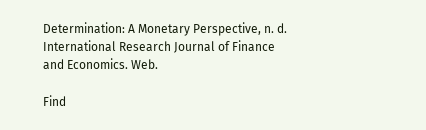Determination: A Monetary Perspective, n. d. International Research Journal of Finance and Economics. Web.

Find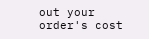out your order's cost